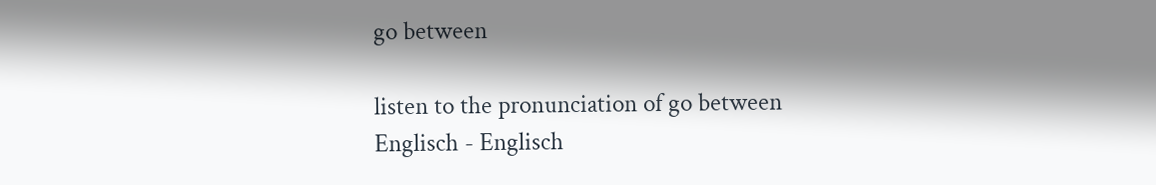go between

listen to the pronunciation of go between
Englisch - Englisch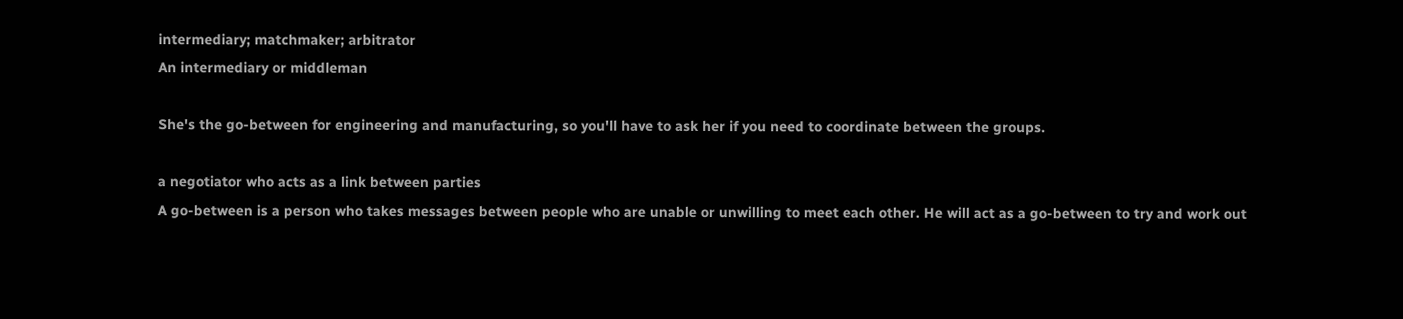intermediary; matchmaker; arbitrator
An intermediary or middleman

She's the go-between for engineering and manufacturing, so you'll have to ask her if you need to coordinate between the groups.

a negotiator who acts as a link between parties
A go-between is a person who takes messages between people who are unable or unwilling to meet each other. He will act as a go-between to try and work out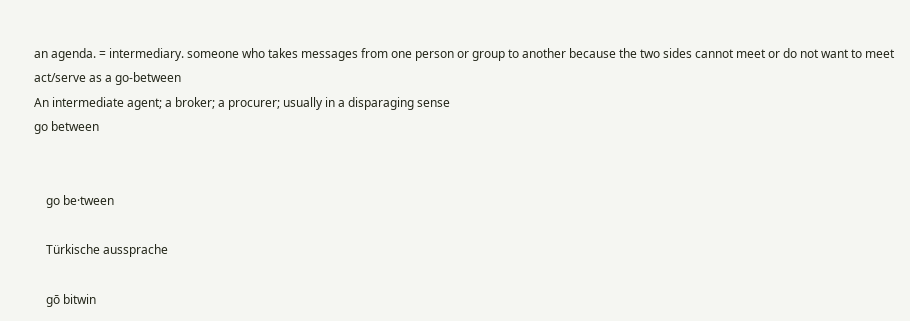an agenda. = intermediary. someone who takes messages from one person or group to another because the two sides cannot meet or do not want to meet act/serve as a go-between
An intermediate agent; a broker; a procurer; usually in a disparaging sense
go between


    go be·tween

    Türkische aussprache

    gō bitwin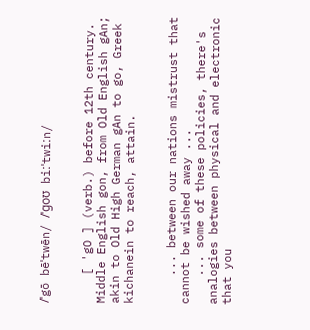/ˈgō bēˈtwēn/ /ˈɡoʊ biːˈtwiːn/


    [ 'gO ] (verb.) before 12th century. Middle English gon, from Old English gAn; akin to Old High German gAn to go, Greek kichanein to reach, attain.


    ... between our nations mistrust that cannot be wished away ...
    ... some of these policies, there's analogies between physical and electronic that you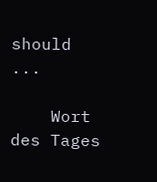should ...

    Wort des Tages